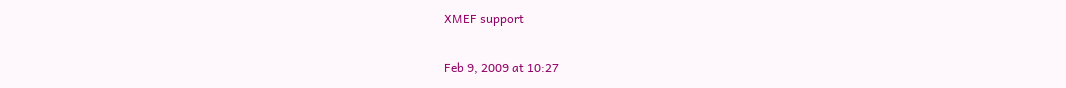XMEF support

Feb 9, 2009 at 10:27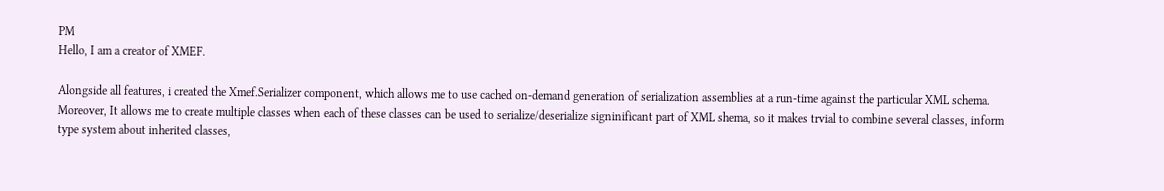PM
Hello, I am a creator of XMEF.

Alongside all features, i created the Xmef.Serializer component, which allows me to use cached on-demand generation of serialization assemblies at a run-time against the particular XML schema.
Moreover, It allows me to create multiple classes when each of these classes can be used to serialize/deserialize signinificant part of XML shema, so it makes trvial to combine several classes, inform type system about inherited classes,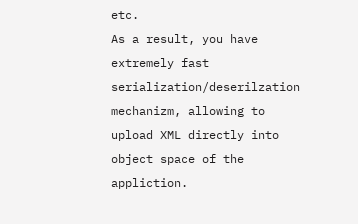etc.
As a result, you have extremely fast serialization/deserilzation mechanizm, allowing to upload XML directly into object space of the appliction.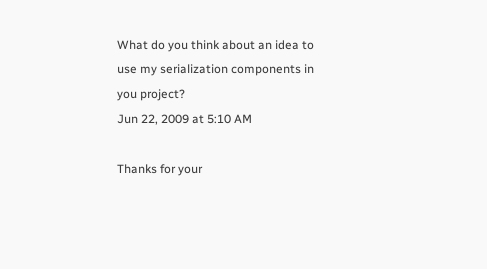What do you think about an idea to use my serialization components in you project?
Jun 22, 2009 at 5:10 AM

Thanks for your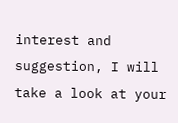interest and suggestion, I will take a look at your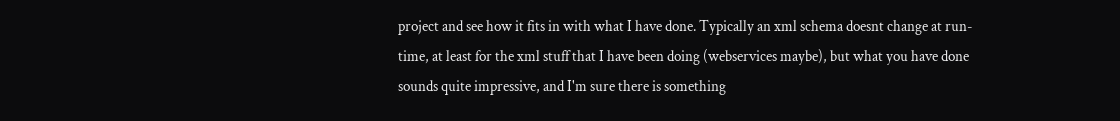project and see how it fits in with what I have done. Typically an xml schema doesnt change at run-time, at least for the xml stuff that I have been doing (webservices maybe), but what you have done sounds quite impressive, and I'm sure there is something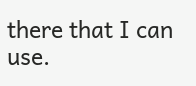there that I can use.